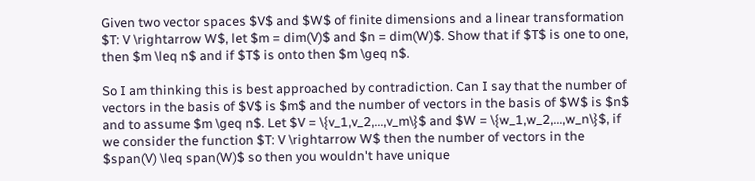Given two vector spaces $V$ and $W$ of finite dimensions and a linear transformation $T: V \rightarrow W$, let $m = dim(V)$ and $n = dim(W)$. Show that if $T$ is one to one, then $m \leq n$ and if $T$ is onto then $m \geq n$.

So I am thinking this is best approached by contradiction. Can I say that the number of vectors in the basis of $V$ is $m$ and the number of vectors in the basis of $W$ is $n$ and to assume $m \geq n$. Let $V = \{v_1,v_2,...,v_m\}$ and $W = \{w_1,w_2,...,w_n\}$, if we consider the function $T: V \rightarrow W$ then the number of vectors in the $span(V) \leq span(W)$ so then you wouldn't have unique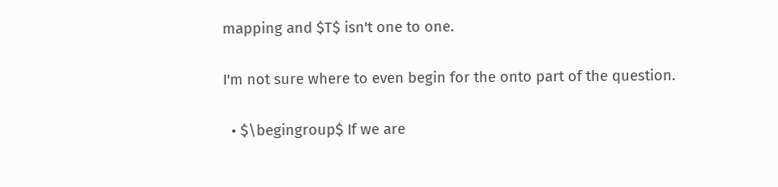mapping and $T$ isn't one to one.

I'm not sure where to even begin for the onto part of the question.

  • $\begingroup$ If we are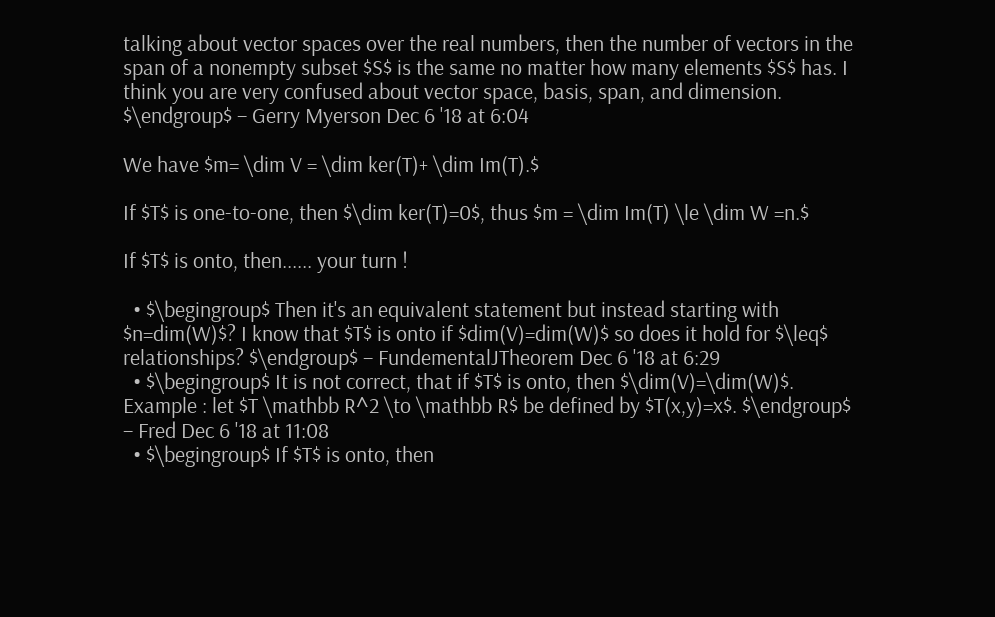talking about vector spaces over the real numbers, then the number of vectors in the span of a nonempty subset $S$ is the same no matter how many elements $S$ has. I think you are very confused about vector space, basis, span, and dimension. $\endgroup$ – Gerry Myerson Dec 6 '18 at 6:04

We have $m= \dim V = \dim ker(T)+ \dim Im(T).$

If $T$ is one-to-one, then $\dim ker(T)=0$, thus $m = \dim Im(T) \le \dim W =n.$

If $T$ is onto, then...... your turn !

  • $\begingroup$ Then it's an equivalent statement but instead starting with $n=dim(W)$? I know that $T$ is onto if $dim(V)=dim(W)$ so does it hold for $\leq$ relationships? $\endgroup$ – FundementalJTheorem Dec 6 '18 at 6:29
  • $\begingroup$ It is not correct, that if $T$ is onto, then $\dim(V)=\dim(W)$. Example : let $T \mathbb R^2 \to \mathbb R$ be defined by $T(x,y)=x$. $\endgroup$ – Fred Dec 6 '18 at 11:08
  • $\begingroup$ If $T$ is onto, then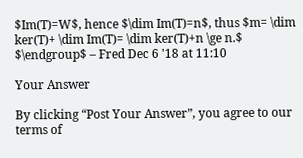$Im(T)=W$, hence $\dim Im(T)=n$, thus $m= \dim ker(T)+ \dim Im(T)= \dim ker(T)+n \ge n.$ $\endgroup$ – Fred Dec 6 '18 at 11:10

Your Answer

By clicking “Post Your Answer”, you agree to our terms of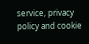service, privacy policy and cookie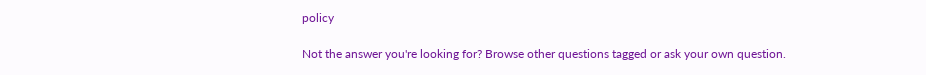policy

Not the answer you're looking for? Browse other questions tagged or ask your own question.